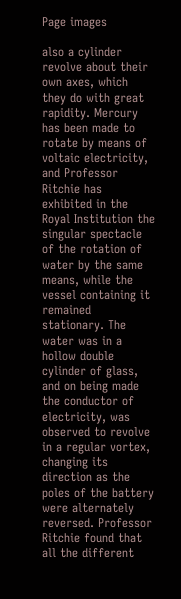Page images

also a cylinder revolve about their own axes, which they do with great rapidity. Mercury has been made to rotate by means of voltaic electricity, and Professor Ritchie has exhibited in the Royal Institution the singular spectacle of the rotation of water by the same means, while the vessel containing it remained stationary. The water was in a hollow double cylinder of glass, and on being made the conductor of electricity, was observed to revolve in a regular vortex, changing its direction as the poles of the battery were alternately reversed. Professor Ritchie found that all the different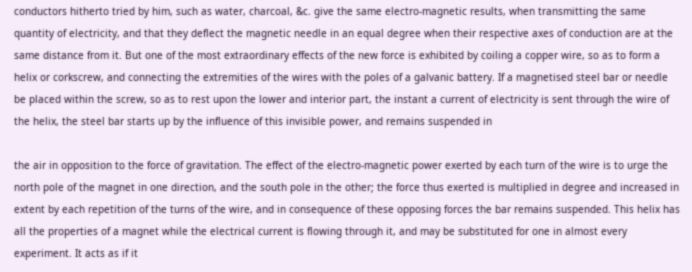conductors hitherto tried by him, such as water, charcoal, &c. give the same electro-magnetic results, when transmitting the same quantity of electricity, and that they deflect the magnetic needle in an equal degree when their respective axes of conduction are at the same distance from it. But one of the most extraordinary effects of the new force is exhibited by coiling a copper wire, so as to form a helix or corkscrew, and connecting the extremities of the wires with the poles of a galvanic battery. If a magnetised steel bar or needle be placed within the screw, so as to rest upon the lower and interior part, the instant a current of electricity is sent through the wire of the helix, the steel bar starts up by the influence of this invisible power, and remains suspended in

the air in opposition to the force of gravitation. The effect of the electro-magnetic power exerted by each turn of the wire is to urge the north pole of the magnet in one direction, and the south pole in the other; the force thus exerted is multiplied in degree and increased in extent by each repetition of the turns of the wire, and in consequence of these opposing forces the bar remains suspended. This helix has all the properties of a magnet while the electrical current is flowing through it, and may be substituted for one in almost every experiment. It acts as if it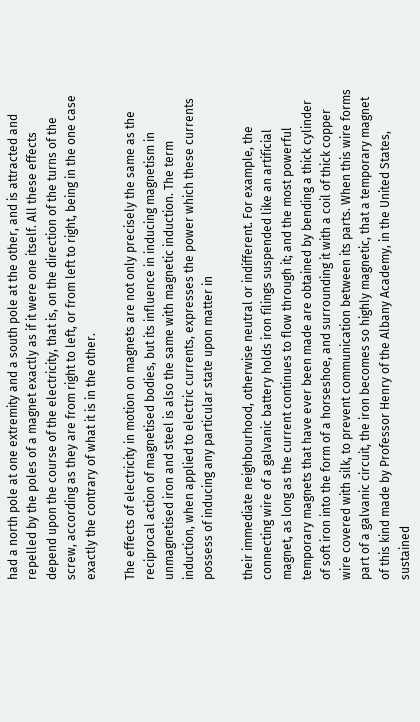had a north pole at one extremity and a south pole at the other, and is attracted and repelled by the poles of a magnet exactly as if it were one itself. All these effects depend upon the course of the electricity, that is, on the direction of the turns of the screw, according as they are from right to left, or from left to right, being in the one case exactly the contrary of what it is in the other.

The effects of electricity in motion on magnets are not only precisely the same as the reciprocal action of magnetised bodies, but its influence in inducing magnetism in unmagnetised iron and steel is also the same with magnetic induction. The term induction, when applied to electric currents, expresses the power which these currents possess of inducing any particular state upon matter in

their immediate neighbourhood, otherwise neutral or indifferent. For example, the connecting wire of a galvanic battery holds iron filings suspended like an artificial magnet, as long as the current continues to flow through it; and the most powerful temporary magnets that have ever been made are obtained by bending a thick cylinder of soft iron into the form of a horseshoe, and surrounding it with a coil of thick copper wire covered with silk, to prevent communication between its parts. When this wire forms part of a galvanic circuit, the iron becomes so highly magnetic, that a temporary magnet of this kind made by Professor Henry of the Albany Academy, in the United States, sustained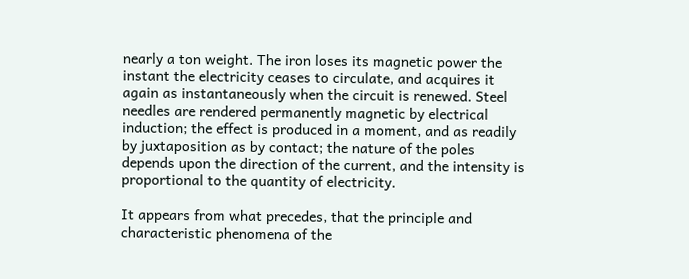nearly a ton weight. The iron loses its magnetic power the instant the electricity ceases to circulate, and acquires it again as instantaneously when the circuit is renewed. Steel needles are rendered permanently magnetic by electrical induction; the effect is produced in a moment, and as readily by juxtaposition as by contact; the nature of the poles depends upon the direction of the current, and the intensity is proportional to the quantity of electricity.

It appears from what precedes, that the principle and characteristic phenomena of the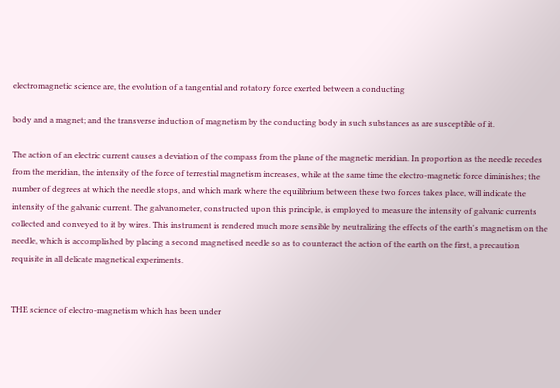electromagnetic science are, the evolution of a tangential and rotatory force exerted between a conducting

body and a magnet; and the transverse induction of magnetism by the conducting body in such substances as are susceptible of it.

The action of an electric current causes a deviation of the compass from the plane of the magnetic meridian. In proportion as the needle recedes from the meridian, the intensity of the force of terrestial magnetism increases, while at the same time the electro-magnetic force diminishes; the number of degrees at which the needle stops, and which mark where the equilibrium between these two forces takes place, will indicate the intensity of the galvanic current. The galvanometer, constructed upon this principle, is employed to measure the intensity of galvanic currents collected and conveyed to it by wires. This instrument is rendered much more sensible by neutralizing the effects of the earth's magnetism on the needle, which is accomplished by placing a second magnetised needle so as to counteract the action of the earth on the first, a precaution requisite in all delicate magnetical experiments.


THE science of electro-magnetism which has been under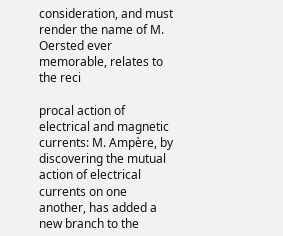consideration, and must render the name of M. Oersted ever memorable, relates to the reci

procal action of electrical and magnetic currents: M. Ampère, by discovering the mutual action of electrical currents on one another, has added a new branch to the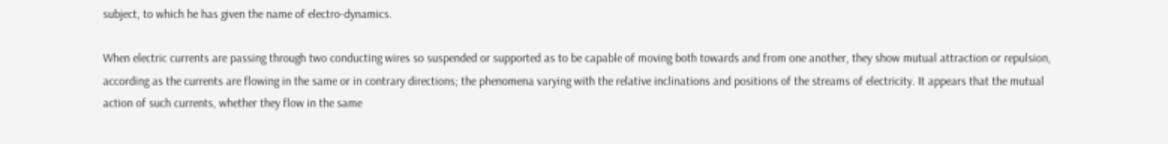subject, to which he has given the name of electro-dynamics.

When electric currents are passing through two conducting wires so suspended or supported as to be capable of moving both towards and from one another, they show mutual attraction or repulsion, according as the currents are flowing in the same or in contrary directions; the phenomena varying with the relative inclinations and positions of the streams of electricity. It appears that the mutual action of such currents, whether they flow in the same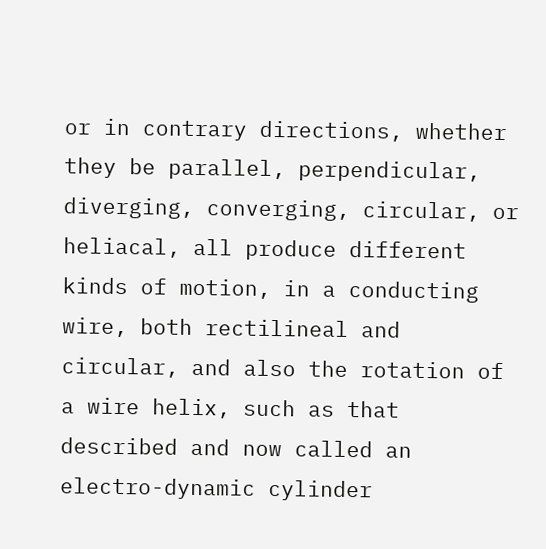or in contrary directions, whether they be parallel, perpendicular, diverging, converging, circular, or heliacal, all produce different kinds of motion, in a conducting wire, both rectilineal and circular, and also the rotation of a wire helix, such as that described and now called an electro-dynamic cylinder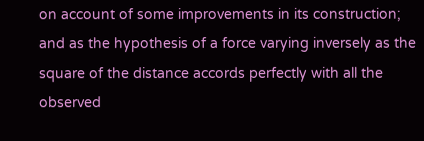on account of some improvements in its construction; and as the hypothesis of a force varying inversely as the square of the distance accords perfectly with all the observed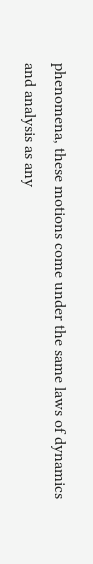phenomena, these motions come under the same laws of dynamics and analysis as any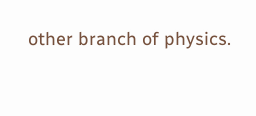other branch of physics.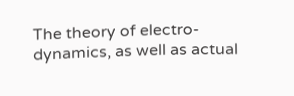The theory of electro-dynamics, as well as actual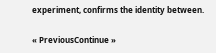experiment, confirms the identity between.

« PreviousContinue »